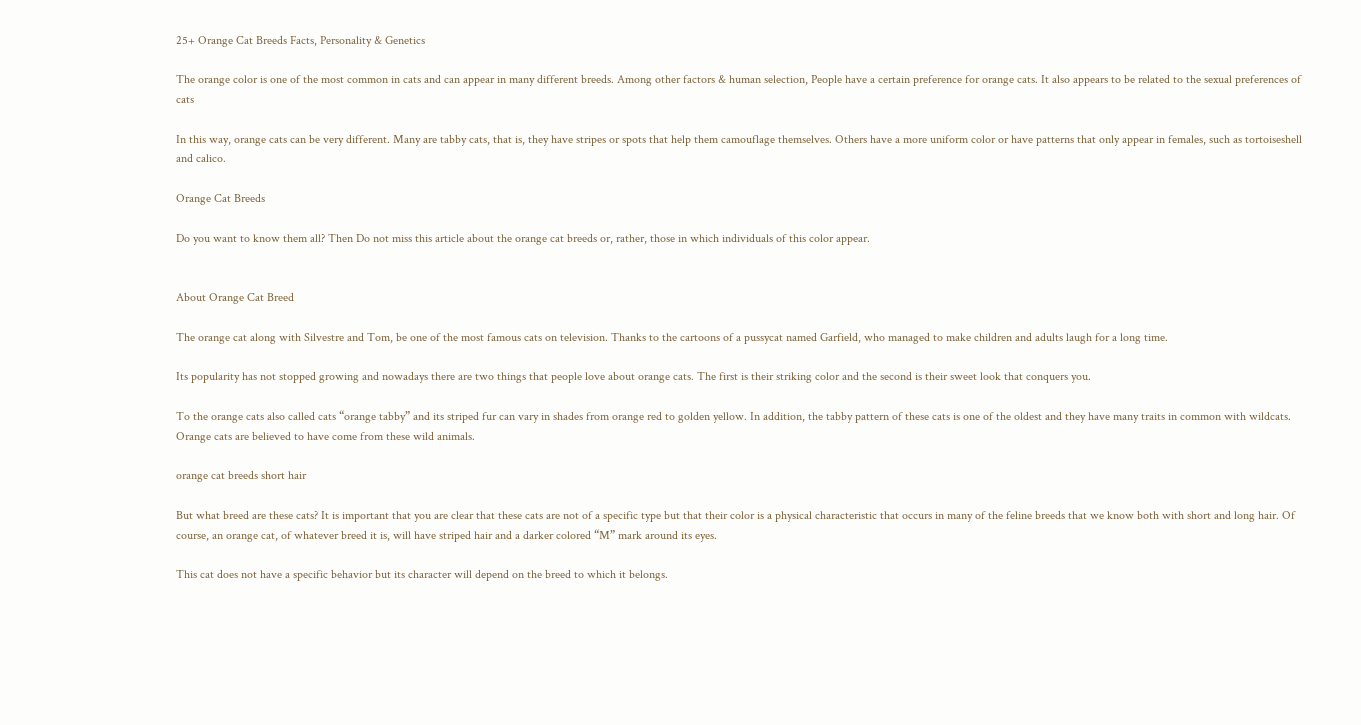25+ Orange Cat Breeds Facts, Personality & Genetics

The orange color is one of the most common in cats and can appear in many different breeds. Among other factors & human selection, People have a certain preference for orange cats. It also appears to be related to the sexual preferences of cats

In this way, orange cats can be very different. Many are tabby cats, that is, they have stripes or spots that help them camouflage themselves. Others have a more uniform color or have patterns that only appear in females, such as tortoiseshell and calico.

Orange Cat Breeds

Do you want to know them all? Then Do not miss this article about the orange cat breeds or, rather, those in which individuals of this color appear.


About Orange Cat Breed

The orange cat along with Silvestre and Tom, be one of the most famous cats on television. Thanks to the cartoons of a pussycat named Garfield, who managed to make children and adults laugh for a long time.

Its popularity has not stopped growing and nowadays there are two things that people love about orange cats. The first is their striking color and the second is their sweet look that conquers you.

To the orange cats also called cats “orange tabby” and its striped fur can vary in shades from orange red to golden yellow. In addition, the tabby pattern of these cats is one of the oldest and they have many traits in common with wildcats. Orange cats are believed to have come from these wild animals.

orange cat breeds short hair

But what breed are these cats? It is important that you are clear that these cats are not of a specific type but that their color is a physical characteristic that occurs in many of the feline breeds that we know both with short and long hair. Of course, an orange cat, of whatever breed it is, will have striped hair and a darker colored “M” mark around its eyes.

This cat does not have a specific behavior but its character will depend on the breed to which it belongs.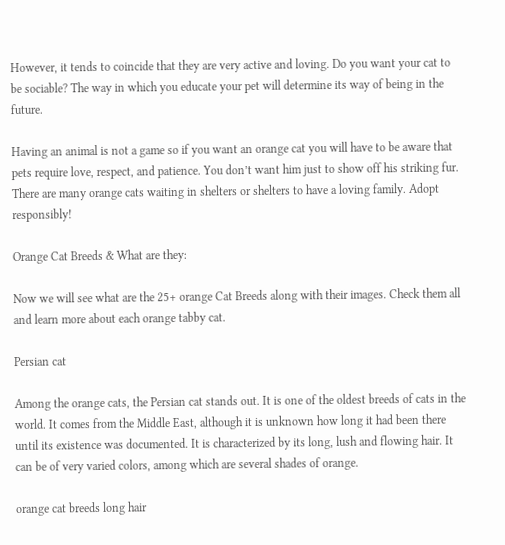However, it tends to coincide that they are very active and loving. Do you want your cat to be sociable? The way in which you educate your pet will determine its way of being in the future.

Having an animal is not a game so if you want an orange cat you will have to be aware that pets require love, respect, and patience. You don’t want him just to show off his striking fur. There are many orange cats waiting in shelters or shelters to have a loving family. Adopt responsibly!

Orange Cat Breeds & What are they:

Now we will see what are the 25+ orange Cat Breeds along with their images. Check them all and learn more about each orange tabby cat.

Persian cat

Among the orange cats, the Persian cat stands out. It is one of the oldest breeds of cats in the world. It comes from the Middle East, although it is unknown how long it had been there until its existence was documented. It is characterized by its long, lush and flowing hair. It can be of very varied colors, among which are several shades of orange.

orange cat breeds long hair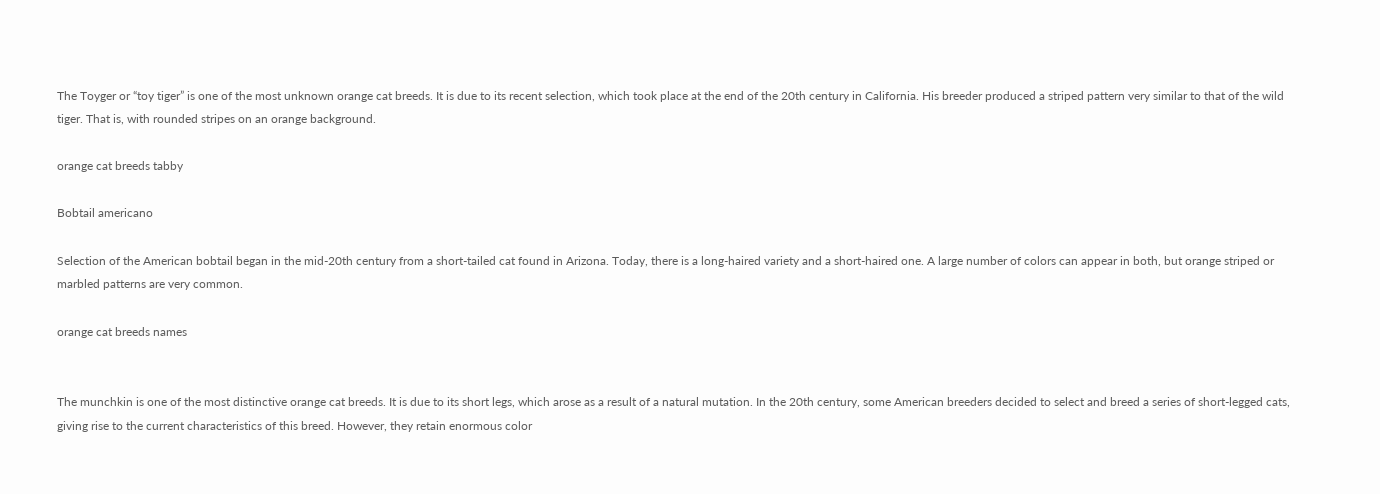The Toyger or “toy tiger” is one of the most unknown orange cat breeds. It is due to its recent selection, which took place at the end of the 20th century in California. His breeder produced a striped pattern very similar to that of the wild tiger. That is, with rounded stripes on an orange background.

orange cat breeds tabby

Bobtail americano

Selection of the American bobtail began in the mid-20th century from a short-tailed cat found in Arizona. Today, there is a long-haired variety and a short-haired one. A large number of colors can appear in both, but orange striped or marbled patterns are very common.

orange cat breeds names


The munchkin is one of the most distinctive orange cat breeds. It is due to its short legs, which arose as a result of a natural mutation. In the 20th century, some American breeders decided to select and breed a series of short-legged cats, giving rise to the current characteristics of this breed. However, they retain enormous color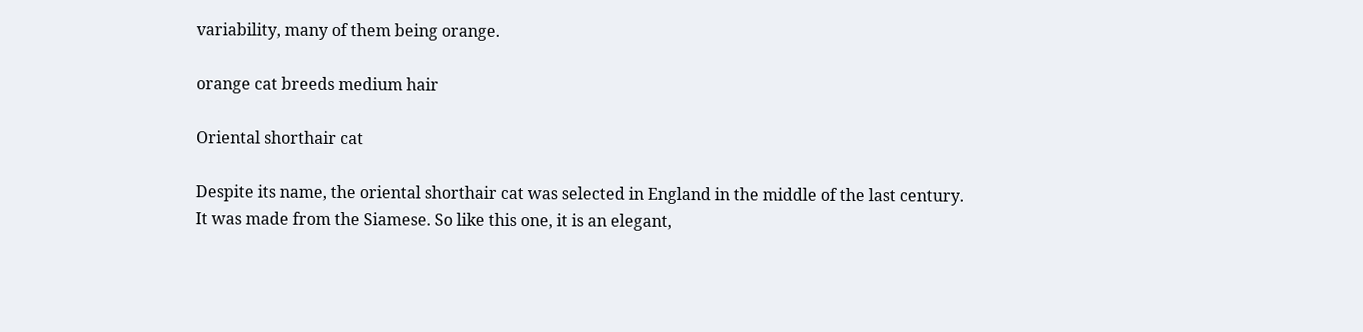variability, many of them being orange.

orange cat breeds medium hair

Oriental shorthair cat

Despite its name, the oriental shorthair cat was selected in England in the middle of the last century. It was made from the Siamese. So like this one, it is an elegant,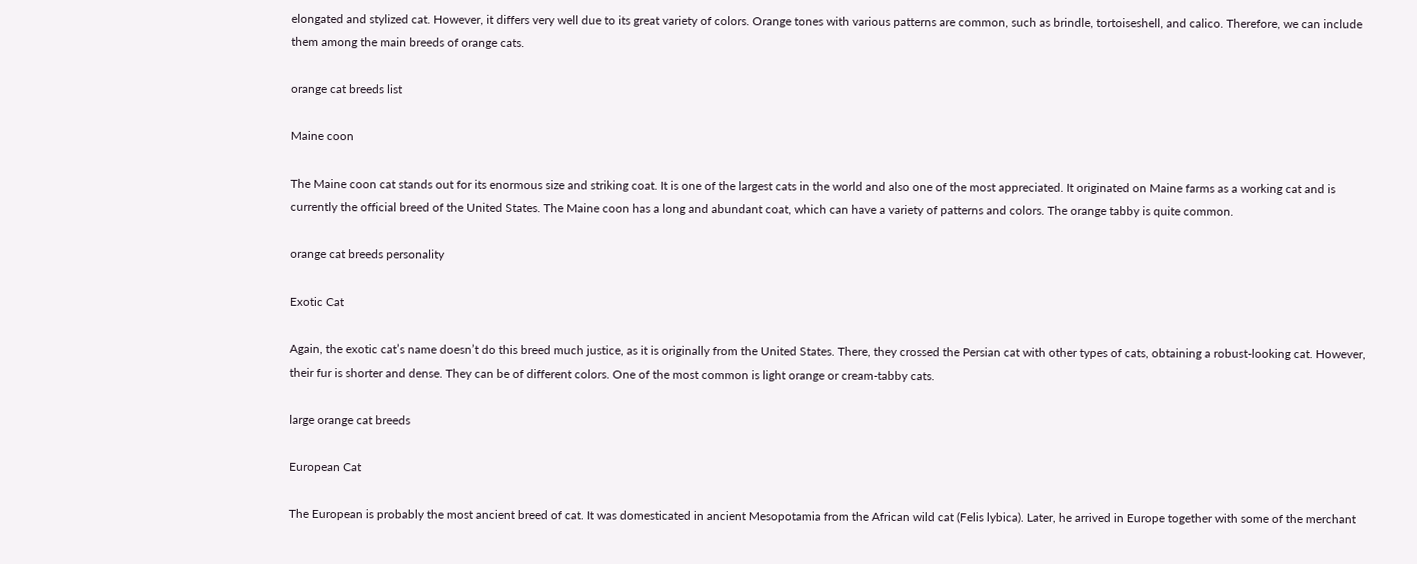elongated and stylized cat. However, it differs very well due to its great variety of colors. Orange tones with various patterns are common, such as brindle, tortoiseshell, and calico. Therefore, we can include them among the main breeds of orange cats.

orange cat breeds list

Maine coon

The Maine coon cat stands out for its enormous size and striking coat. It is one of the largest cats in the world and also one of the most appreciated. It originated on Maine farms as a working cat and is currently the official breed of the United States. The Maine coon has a long and abundant coat, which can have a variety of patterns and colors. The orange tabby is quite common.

orange cat breeds personality

Exotic Cat

Again, the exotic cat’s name doesn’t do this breed much justice, as it is originally from the United States. There, they crossed the Persian cat with other types of cats, obtaining a robust-looking cat. However, their fur is shorter and dense. They can be of different colors. One of the most common is light orange or cream-tabby cats.

large orange cat breeds

European Cat

The European is probably the most ancient breed of cat. It was domesticated in ancient Mesopotamia from the African wild cat (Felis lybica). Later, he arrived in Europe together with some of the merchant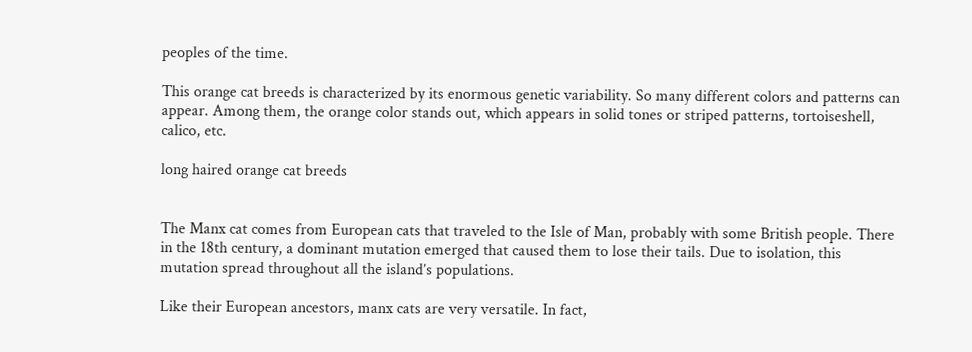peoples of the time.

This orange cat breeds is characterized by its enormous genetic variability. So many different colors and patterns can appear. Among them, the orange color stands out, which appears in solid tones or striped patterns, tortoiseshell, calico, etc.

long haired orange cat breeds


The Manx cat comes from European cats that traveled to the Isle of Man, probably with some British people. There in the 18th century, a dominant mutation emerged that caused them to lose their tails. Due to isolation, this mutation spread throughout all the island’s populations.

Like their European ancestors, manx cats are very versatile. In fact,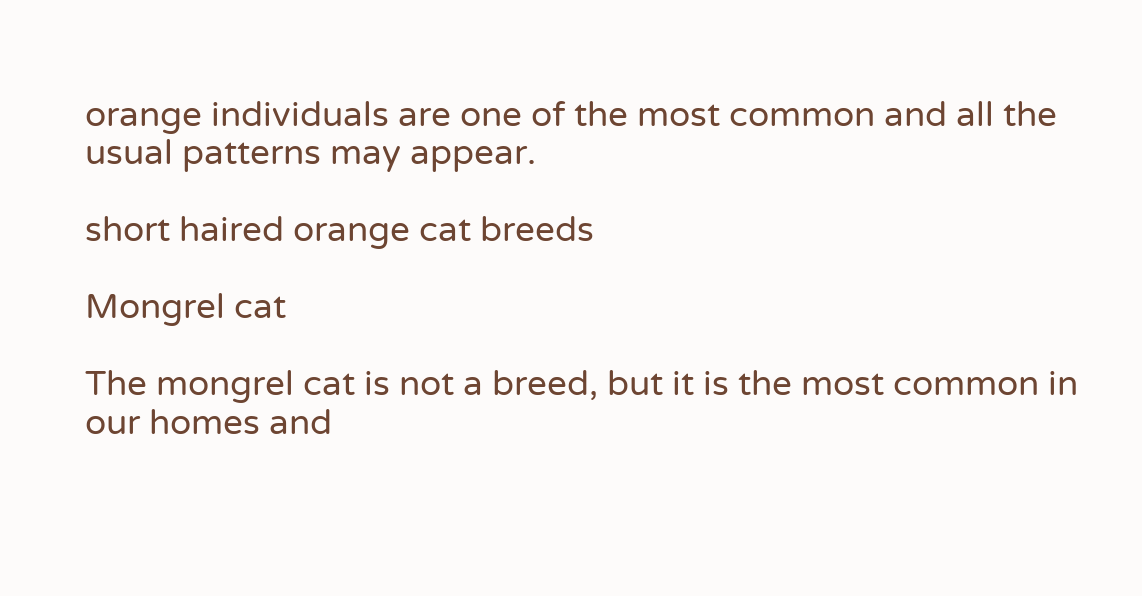orange individuals are one of the most common and all the usual patterns may appear.

short haired orange cat breeds

Mongrel cat

The mongrel cat is not a breed, but it is the most common in our homes and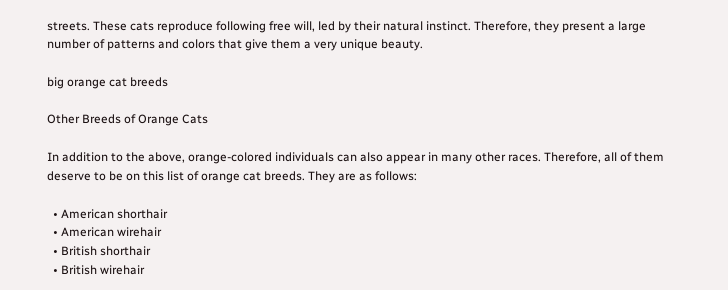streets. These cats reproduce following free will, led by their natural instinct. Therefore, they present a large number of patterns and colors that give them a very unique beauty.

big orange cat breeds

Other Breeds of Orange Cats

In addition to the above, orange-colored individuals can also appear in many other races. Therefore, all of them deserve to be on this list of orange cat breeds. They are as follows:

  • American shorthair
  • American wirehair
  • British shorthair
  • British wirehair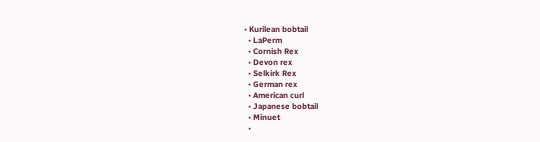• Kurilean bobtail
  • LaPerm
  • Cornish Rex
  • Devon rex
  • Selkirk Rex
  • German rex
  • American curl
  • Japanese bobtail
  • Minuet
  •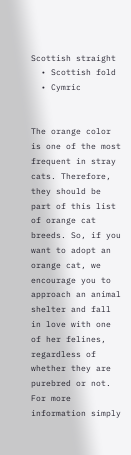Scottish straight
  • Scottish fold
  • Cymric


The orange color is one of the most frequent in stray cats. Therefore, they should be part of this list of orange cat breeds. So, if you want to adopt an orange cat, we encourage you to approach an animal shelter and fall in love with one of her felines, regardless of whether they are purebred or not. For more information simply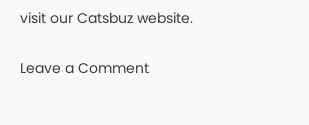visit our Catsbuz website.

Leave a Comment